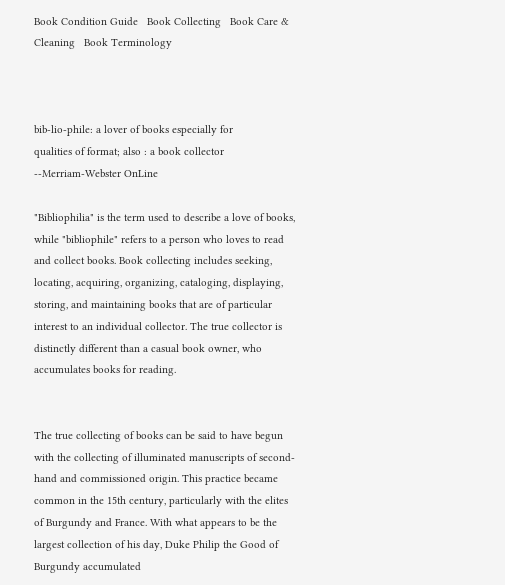Book Condition Guide   Book Collecting   Book Care & Cleaning   Book Terminology



bib-lio-phile: a lover of books especially for
qualities of format; also : a book collector
--Merriam-Webster OnLine

"Bibliophilia" is the term used to describe a love of books, while "bibliophile" refers to a person who loves to read and collect books. Book collecting includes seeking, locating, acquiring, organizing, cataloging, displaying, storing, and maintaining books that are of particular interest to an individual collector. The true collector is distinctly different than a casual book owner, who accumulates books for reading.


The true collecting of books can be said to have begun with the collecting of illuminated manuscripts of second-hand and commissioned origin. This practice became common in the 15th century, particularly with the elites of Burgundy and France. With what appears to be the largest collection of his day, Duke Philip the Good of Burgundy accumulated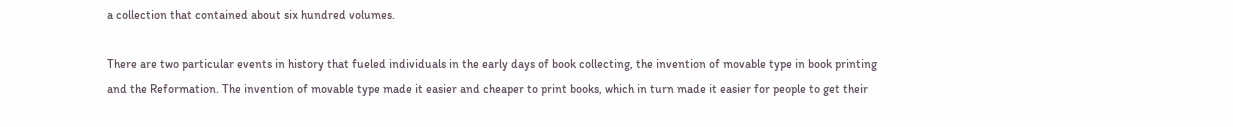a collection that contained about six hundred volumes.

There are two particular events in history that fueled individuals in the early days of book collecting, the invention of movable type in book printing and the Reformation. The invention of movable type made it easier and cheaper to print books, which in turn made it easier for people to get their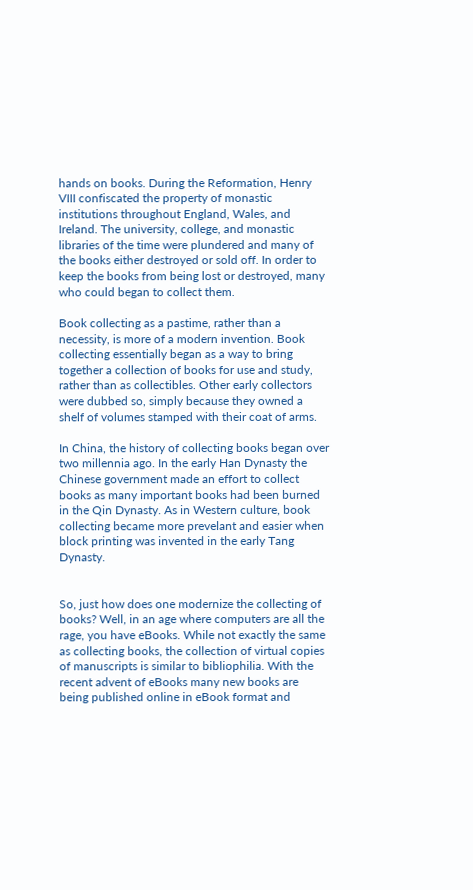hands on books. During the Reformation, Henry VIII confiscated the property of monastic institutions throughout England, Wales, and Ireland. The university, college, and monastic libraries of the time were plundered and many of the books either destroyed or sold off. In order to keep the books from being lost or destroyed, many who could began to collect them.

Book collecting as a pastime, rather than a necessity, is more of a modern invention. Book collecting essentially began as a way to bring together a collection of books for use and study, rather than as collectibles. Other early collectors were dubbed so, simply because they owned a shelf of volumes stamped with their coat of arms.

In China, the history of collecting books began over two millennia ago. In the early Han Dynasty the Chinese government made an effort to collect books as many important books had been burned in the Qin Dynasty. As in Western culture, book collecting became more prevelant and easier when block printing was invented in the early Tang Dynasty.


So, just how does one modernize the collecting of books? Well, in an age where computers are all the rage, you have eBooks. While not exactly the same as collecting books, the collection of virtual copies of manuscripts is similar to bibliophilia. With the recent advent of eBooks many new books are being published online in eBook format and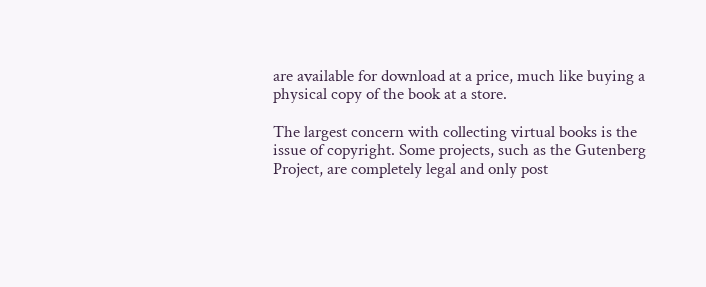are available for download at a price, much like buying a physical copy of the book at a store.

The largest concern with collecting virtual books is the issue of copyright. Some projects, such as the Gutenberg Project, are completely legal and only post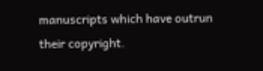manuscripts which have outrun their copyright.